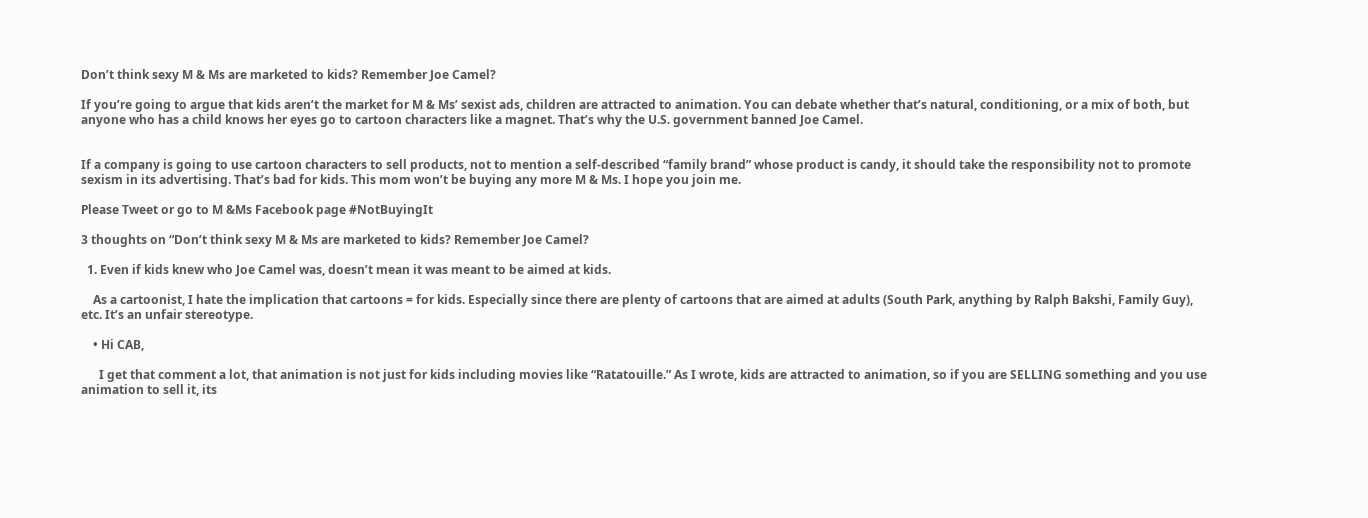Don’t think sexy M & Ms are marketed to kids? Remember Joe Camel?

If you’re going to argue that kids aren’t the market for M & Ms’ sexist ads, children are attracted to animation. You can debate whether that’s natural, conditioning, or a mix of both, but anyone who has a child knows her eyes go to cartoon characters like a magnet. That’s why the U.S. government banned Joe Camel.


If a company is going to use cartoon characters to sell products, not to mention a self-described “family brand” whose product is candy, it should take the responsibility not to promote sexism in its advertising. That’s bad for kids. This mom won’t be buying any more M & Ms. I hope you join me.

Please Tweet or go to M &Ms Facebook page #NotBuyingIt

3 thoughts on “Don’t think sexy M & Ms are marketed to kids? Remember Joe Camel?

  1. Even if kids knew who Joe Camel was, doesn’t mean it was meant to be aimed at kids.

    As a cartoonist, I hate the implication that cartoons = for kids. Especially since there are plenty of cartoons that are aimed at adults (South Park, anything by Ralph Bakshi, Family Guy), etc. It’s an unfair stereotype.

    • Hi CAB,

      I get that comment a lot, that animation is not just for kids including movies like “Ratatouille.” As I wrote, kids are attracted to animation, so if you are SELLING something and you use animation to sell it, its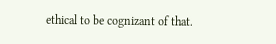ethical to be cognizant of that.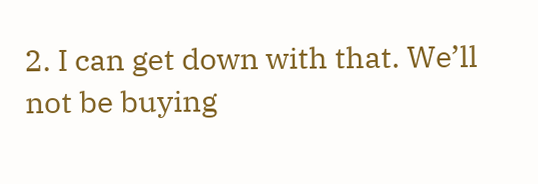2. I can get down with that. We’ll not be buying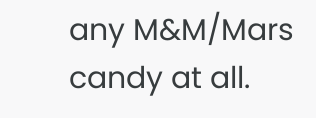any M&M/Mars candy at all.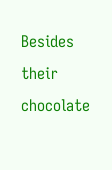Besides their chocolate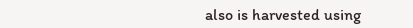also is harvested using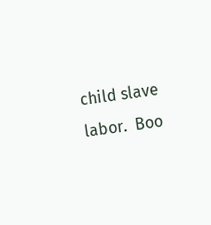child slave labor.  Boo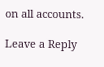on all accounts.

Leave a Reply